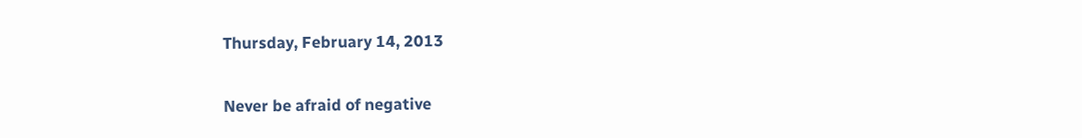Thursday, February 14, 2013

Never be afraid of negative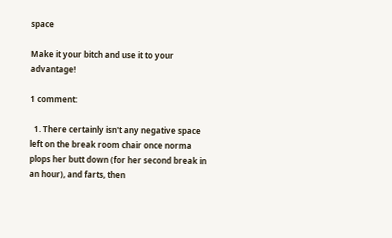space

Make it your bitch and use it to your advantage!

1 comment:

  1. There certainly isn't any negative space left on the break room chair once norma plops her butt down (for her second break in an hour), and farts, then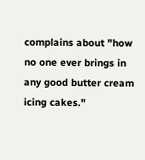complains about "how no one ever brings in any good butter cream icing cakes."